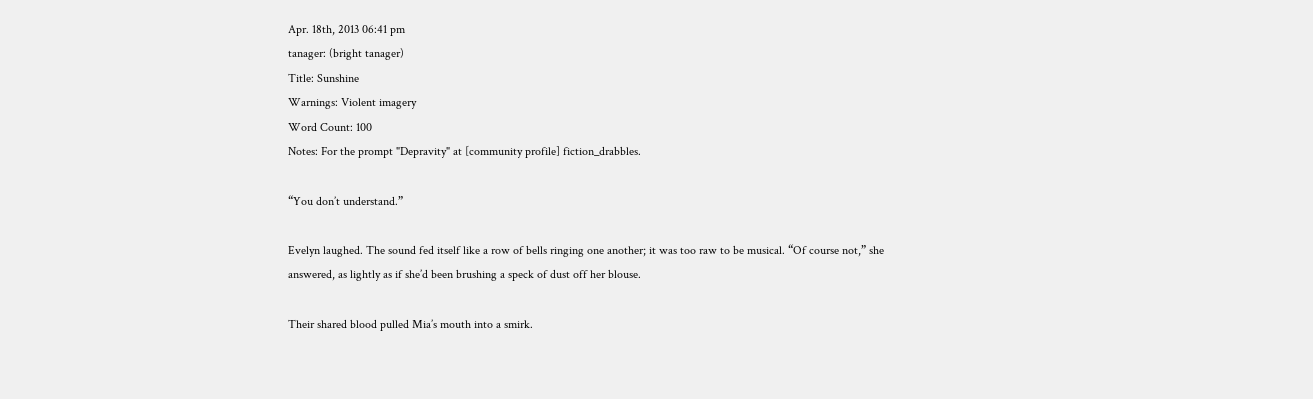Apr. 18th, 2013 06:41 pm
tanager: (bright tanager)
Title: Sunshine
Warnings: Violent imagery
Word Count: 100
Notes: For the prompt "Depravity" at [community profile] fiction_drabbles.

“You don’t understand.”

Evelyn laughed. The sound fed itself like a row of bells ringing one another; it was too raw to be musical. “Of course not,” she answered, as lightly as if she’d been brushing a speck of dust off her blouse.

Their shared blood pulled Mia’s mouth into a smirk.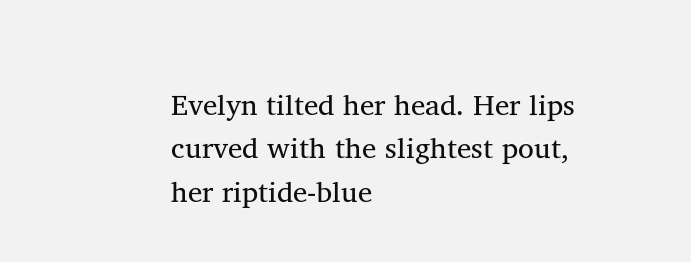Evelyn tilted her head. Her lips curved with the slightest pout, her riptide-blue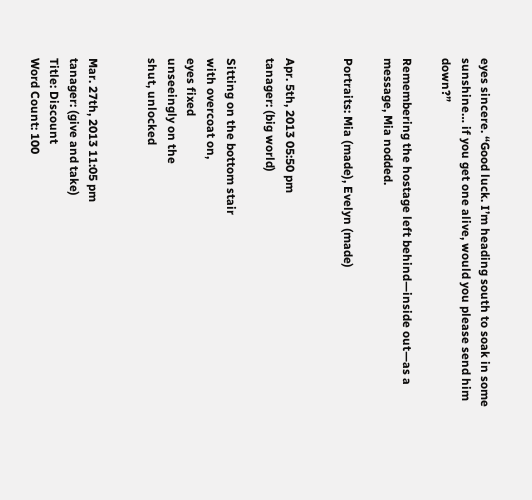eyes sincere. “Good luck. I’m heading south to soak in some sunshine… if you get one alive, would you please send him down?”

Remembering the hostage left behind—inside out—as a message, Mia nodded.

Portraits: Mia (made), Evelyn (made)


Apr. 5th, 2013 05:50 pm
tanager: (big world)

Sitting on the bottom stair
with overcoat on,
eyes fixed
unseeingly on the
shut, unlocked


Mar. 27th, 2013 11:05 pm
tanager: (give and take)
Title: Discount
Word Count: 100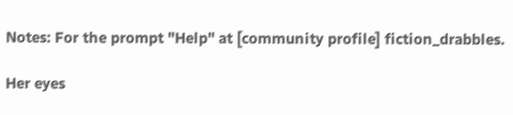Notes: For the prompt "Help" at [community profile] fiction_drabbles.

Her eyes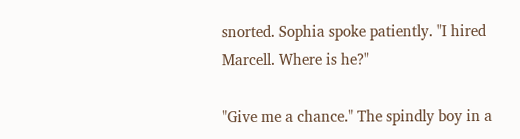snorted. Sophia spoke patiently. "I hired Marcell. Where is he?"

"Give me a chance." The spindly boy in a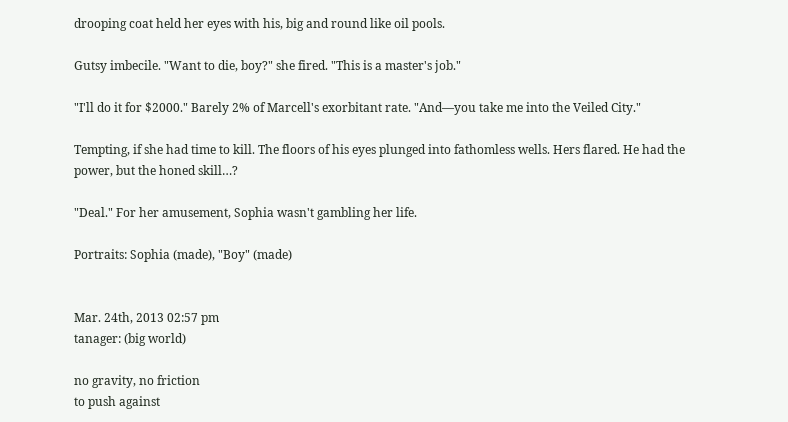drooping coat held her eyes with his, big and round like oil pools.

Gutsy imbecile. "Want to die, boy?" she fired. "This is a master's job."

"I'll do it for $2000." Barely 2% of Marcell's exorbitant rate. "And―you take me into the Veiled City."

Tempting, if she had time to kill. The floors of his eyes plunged into fathomless wells. Hers flared. He had the power, but the honed skill…?

"Deal." For her amusement, Sophia wasn't gambling her life.

Portraits: Sophia (made), "Boy" (made)


Mar. 24th, 2013 02:57 pm
tanager: (big world)

no gravity, no friction
to push against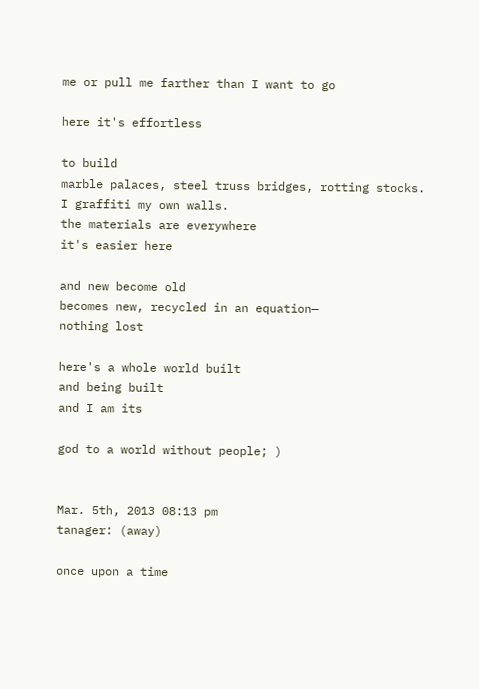me or pull me farther than I want to go

here it's effortless

to build
marble palaces, steel truss bridges, rotting stocks.
I graffiti my own walls.
the materials are everywhere
it's easier here

and new become old
becomes new, recycled in an equation—
nothing lost

here's a whole world built
and being built
and I am its

god to a world without people; )


Mar. 5th, 2013 08:13 pm
tanager: (away)

once upon a time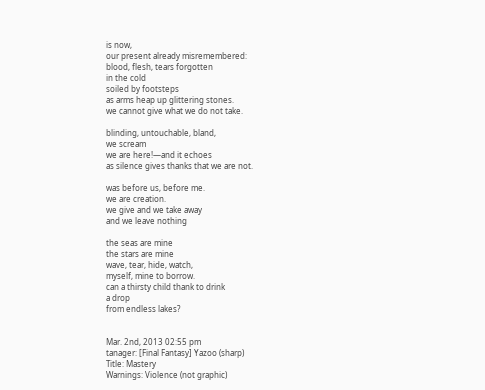is now,
our present already misremembered:
blood, flesh, tears forgotten
in the cold
soiled by footsteps
as arms heap up glittering stones.
we cannot give what we do not take.

blinding, untouchable, bland,
we scream
we are here!—and it echoes
as silence gives thanks that we are not.

was before us, before me.
we are creation.
we give and we take away
and we leave nothing

the seas are mine
the stars are mine
wave, tear, hide, watch,
myself, mine to borrow.
can a thirsty child thank to drink
a drop
from endless lakes?


Mar. 2nd, 2013 02:55 pm
tanager: [Final Fantasy] Yazoo (sharp)
Title: Mastery
Warnings: Violence (not graphic)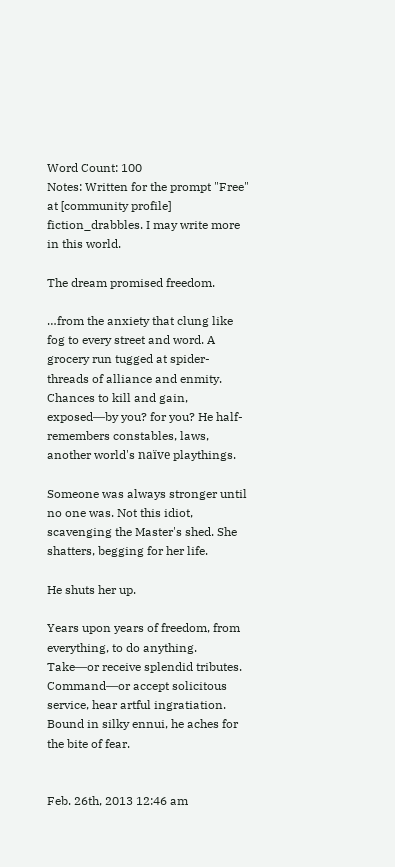Word Count: 100
Notes: Written for the prompt "Free" at [community profile] fiction_drabbles. I may write more in this world.

The dream promised freedom.

…from the anxiety that clung like fog to every street and word. A grocery run tugged at spider-threads of alliance and enmity. Chances to kill and gain, exposed―by you? for you? He half-remembers constables, laws, another world's naïve playthings.

Someone was always stronger until no one was. Not this idiot, scavenging the Master's shed. She shatters, begging for her life.

He shuts her up.

Years upon years of freedom, from everything, to do anything. Take―or receive splendid tributes. Command―or accept solicitous service, hear artful ingratiation. Bound in silky ennui, he aches for the bite of fear.


Feb. 26th, 2013 12:46 am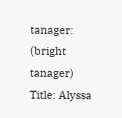tanager: (bright tanager)
Title: Alyssa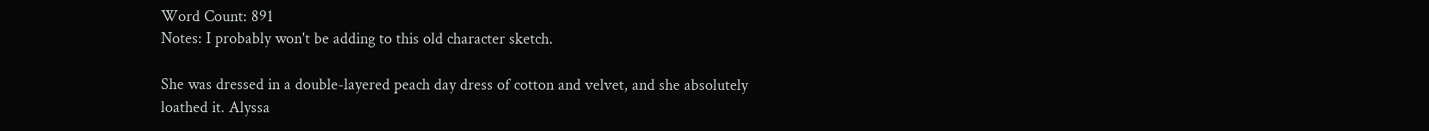Word Count: 891
Notes: I probably won't be adding to this old character sketch.

She was dressed in a double-layered peach day dress of cotton and velvet, and she absolutely loathed it. Alyssa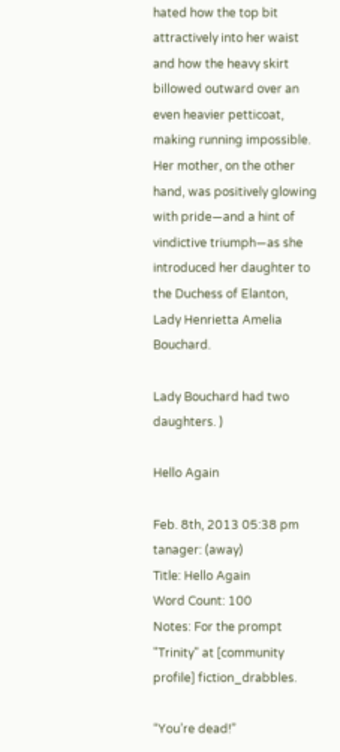hated how the top bit attractively into her waist and how the heavy skirt billowed outward over an even heavier petticoat, making running impossible. Her mother, on the other hand, was positively glowing with pride—and a hint of vindictive triumph—as she introduced her daughter to the Duchess of Elanton, Lady Henrietta Amelia Bouchard.

Lady Bouchard had two daughters. )

Hello Again

Feb. 8th, 2013 05:38 pm
tanager: (away)
Title: Hello Again
Word Count: 100
Notes: For the prompt "Trinity" at [community profile] fiction_drabbles.

“You’re dead!”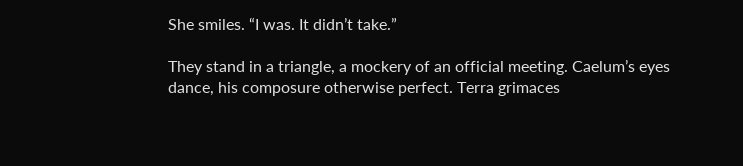She smiles. “I was. It didn’t take.”

They stand in a triangle, a mockery of an official meeting. Caelum’s eyes dance, his composure otherwise perfect. Terra grimaces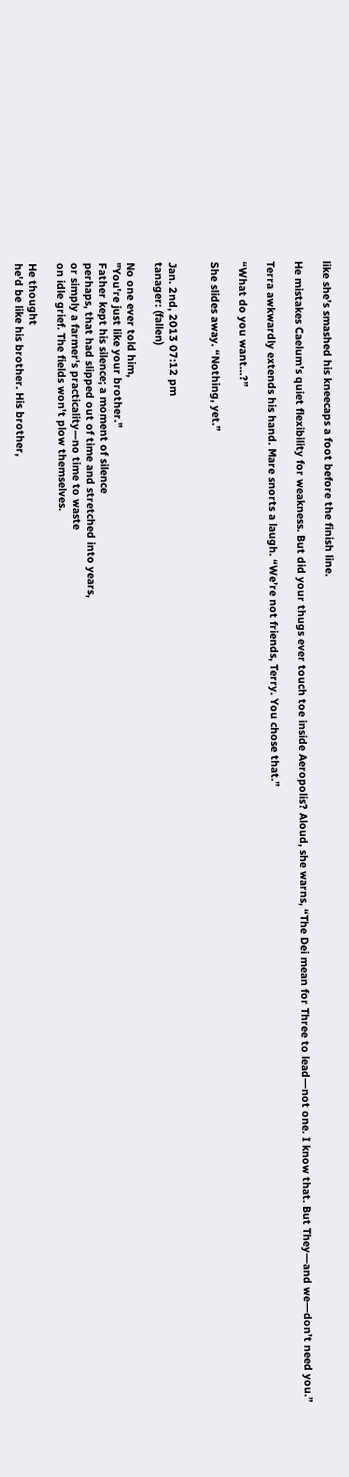like she’s smashed his kneecaps a foot before the finish line.

He mistakes Caelum’s quiet flexibility for weakness. But did your thugs ever touch toe inside Aeropolis? Aloud, she warns, “The Dei mean for Three to lead―not one. I know that. But They―and we―don’t need you.”

Terra awkwardly extends his hand. Mare snorts a laugh. “We’re not friends, Terry. You chose that.”

“What do you want…?”

She slides away. “Nothing, yet.”


Jan. 2nd, 2013 07:12 pm
tanager: (fallen)

No one ever told him,
"You're just like your brother."
Father kept his silence; a moment of silence
perhaps, that had slipped out of time and stretched into years,
or simply a farmer's practicality—no time to waste
on idle grief. The fields won't plow themselves.

He thought
he'd be like his brother. His brother,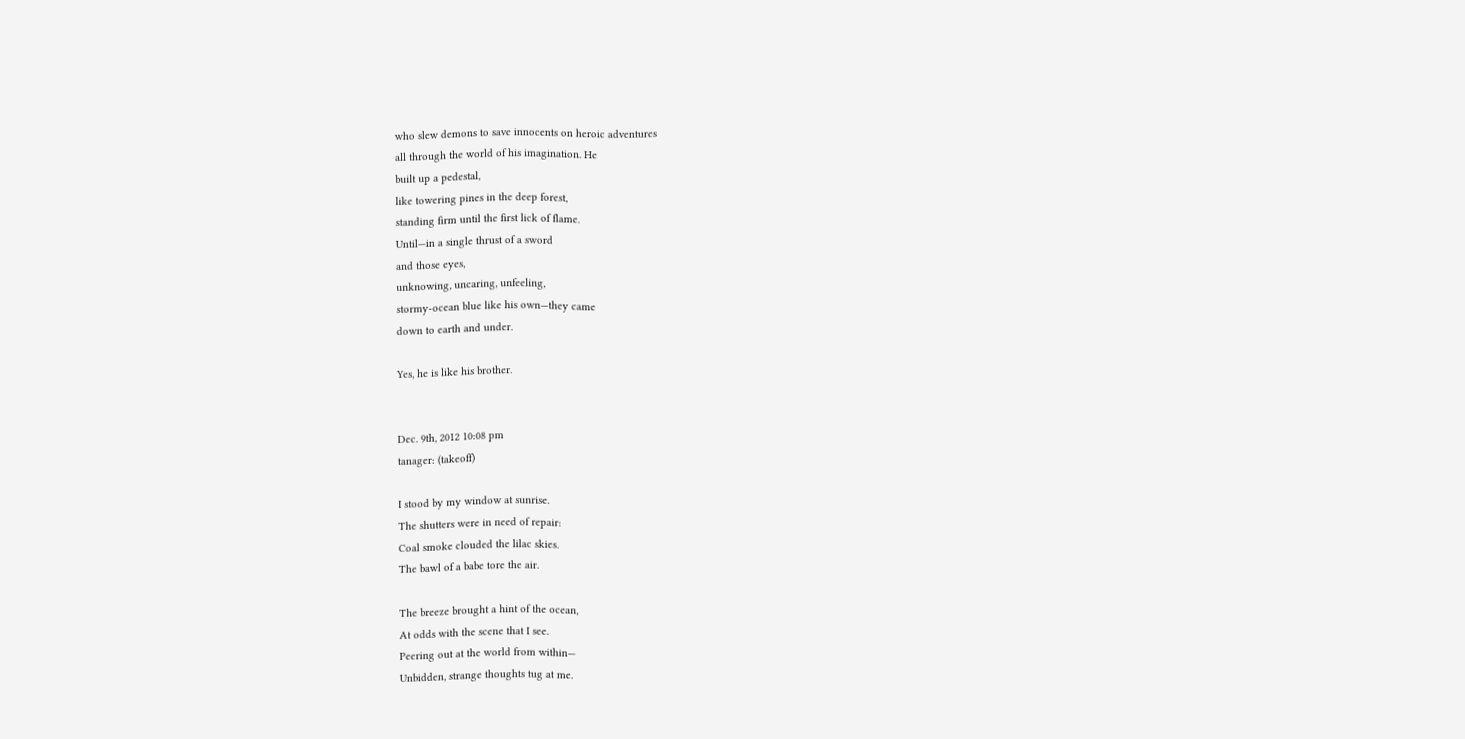who slew demons to save innocents on heroic adventures
all through the world of his imagination. He
built up a pedestal,
like towering pines in the deep forest,
standing firm until the first lick of flame.
Until—in a single thrust of a sword
and those eyes,
unknowing, uncaring, unfeeling,
stormy-ocean blue like his own—they came
down to earth and under.

Yes, he is like his brother.


Dec. 9th, 2012 10:08 pm
tanager: (takeoff)

I stood by my window at sunrise.
The shutters were in need of repair:
Coal smoke clouded the lilac skies.
The bawl of a babe tore the air.

The breeze brought a hint of the ocean,
At odds with the scene that I see.
Peering out at the world from within—
Unbidden, strange thoughts tug at me.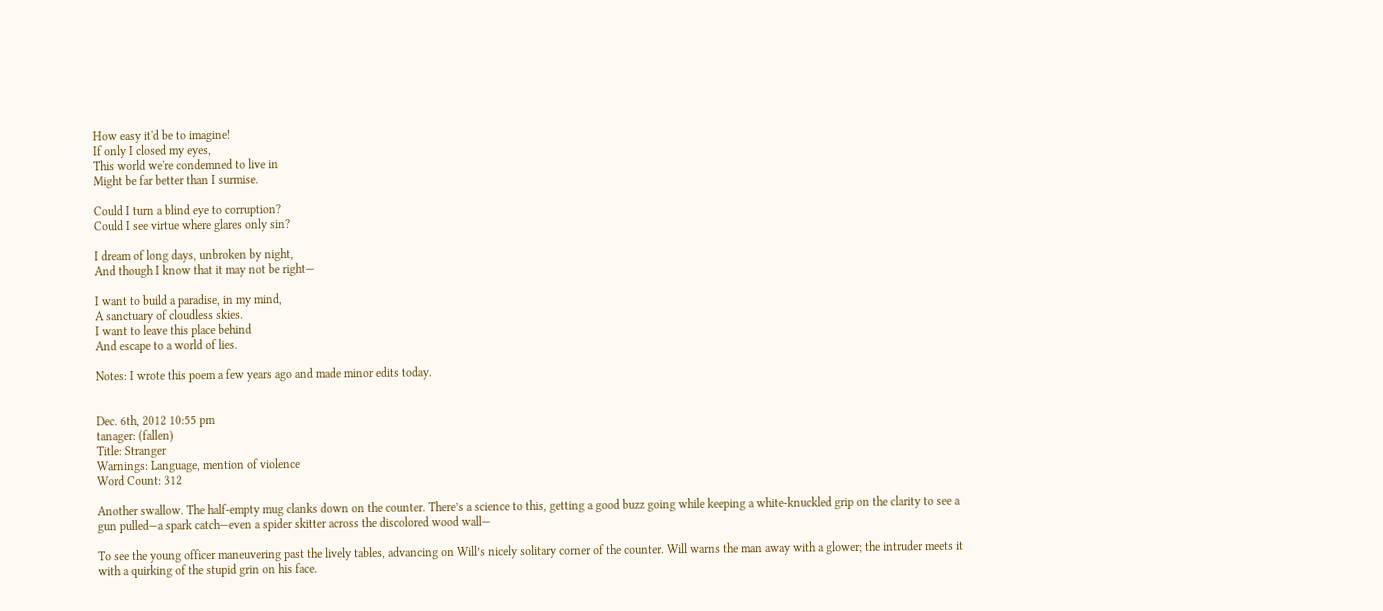How easy it'd be to imagine!
If only I closed my eyes,
This world we're condemned to live in
Might be far better than I surmise.

Could I turn a blind eye to corruption?
Could I see virtue where glares only sin?

I dream of long days, unbroken by night,
And though I know that it may not be right—

I want to build a paradise, in my mind,
A sanctuary of cloudless skies.
I want to leave this place behind
And escape to a world of lies.

Notes: I wrote this poem a few years ago and made minor edits today.


Dec. 6th, 2012 10:55 pm
tanager: (fallen)
Title: Stranger
Warnings: Language, mention of violence
Word Count: 312

Another swallow. The half-empty mug clanks down on the counter. There’s a science to this, getting a good buzz going while keeping a white-knuckled grip on the clarity to see a gun pulled—a spark catch—even a spider skitter across the discolored wood wall—

To see the young officer maneuvering past the lively tables, advancing on Will’s nicely solitary corner of the counter. Will warns the man away with a glower; the intruder meets it with a quirking of the stupid grin on his face.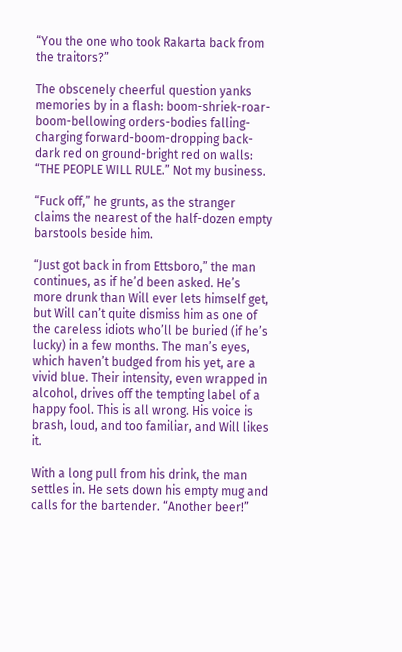“You the one who took Rakarta back from the traitors?”

The obscenely cheerful question yanks memories by in a flash: boom-shriek-roar-boom-bellowing orders-bodies falling-charging forward-boom-dropping back-dark red on ground-bright red on walls: “THE PEOPLE WILL RULE.” Not my business.

“Fuck off,” he grunts, as the stranger claims the nearest of the half-dozen empty barstools beside him.

“Just got back in from Ettsboro,” the man continues, as if he’d been asked. He’s more drunk than Will ever lets himself get, but Will can’t quite dismiss him as one of the careless idiots who’ll be buried (if he’s lucky) in a few months. The man’s eyes, which haven’t budged from his yet, are a vivid blue. Their intensity, even wrapped in alcohol, drives off the tempting label of a happy fool. This is all wrong. His voice is brash, loud, and too familiar, and Will likes it.

With a long pull from his drink, the man settles in. He sets down his empty mug and calls for the bartender. “Another beer!”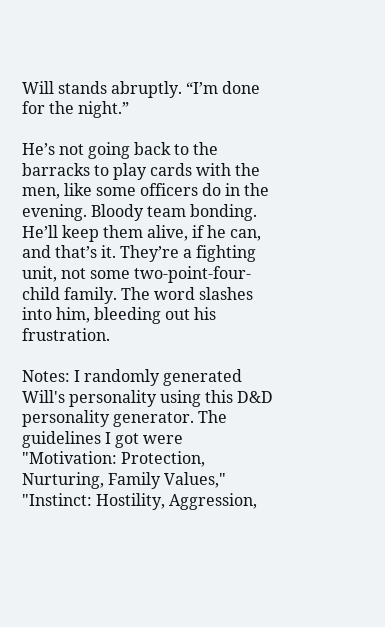Will stands abruptly. “I’m done for the night.”

He’s not going back to the barracks to play cards with the men, like some officers do in the evening. Bloody team bonding. He’ll keep them alive, if he can, and that’s it. They’re a fighting unit, not some two-point-four-child family. The word slashes into him, bleeding out his frustration.

Notes: I randomly generated Will's personality using this D&D personality generator. The guidelines I got were "Motivation: Protection, Nurturing, Family Values," "Instinct: Hostility, Aggression,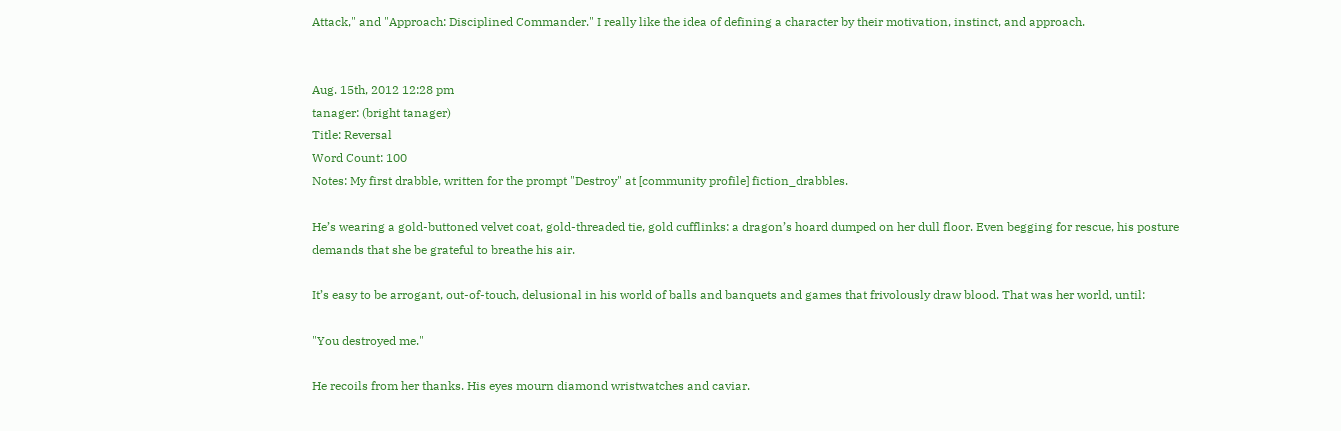Attack," and "Approach: Disciplined Commander." I really like the idea of defining a character by their motivation, instinct, and approach.


Aug. 15th, 2012 12:28 pm
tanager: (bright tanager)
Title: Reversal
Word Count: 100
Notes: My first drabble, written for the prompt "Destroy" at [community profile] fiction_drabbles.

He’s wearing a gold-buttoned velvet coat, gold-threaded tie, gold cufflinks: a dragon’s hoard dumped on her dull floor. Even begging for rescue, his posture demands that she be grateful to breathe his air.

It’s easy to be arrogant, out-of-touch, delusional in his world of balls and banquets and games that frivolously draw blood. That was her world, until:

"You destroyed me."

He recoils from her thanks. His eyes mourn diamond wristwatches and caviar.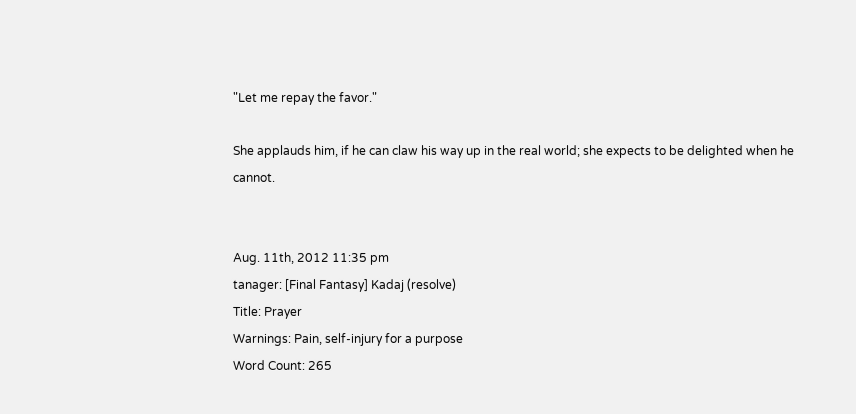"Let me repay the favor."

She applauds him, if he can claw his way up in the real world; she expects to be delighted when he cannot.


Aug. 11th, 2012 11:35 pm
tanager: [Final Fantasy] Kadaj (resolve)
Title: Prayer
Warnings: Pain, self-injury for a purpose
Word Count: 265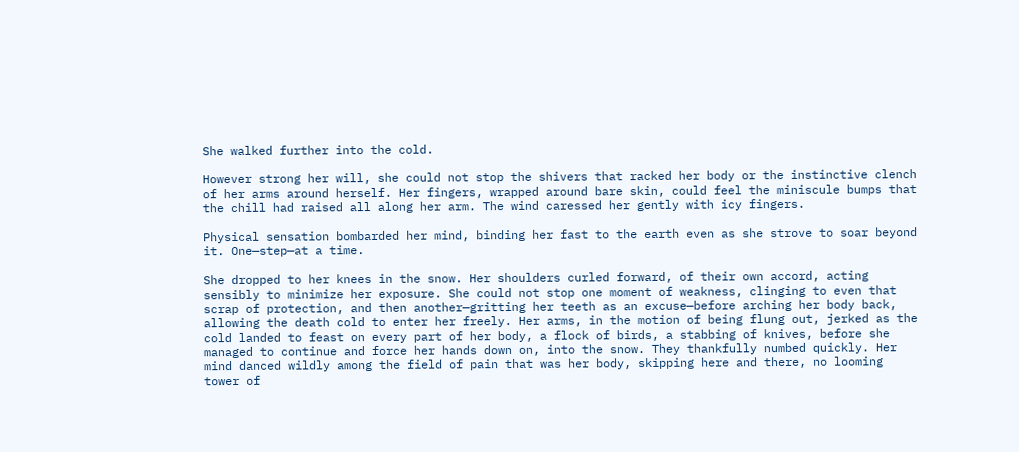She walked further into the cold.

However strong her will, she could not stop the shivers that racked her body or the instinctive clench of her arms around herself. Her fingers, wrapped around bare skin, could feel the miniscule bumps that the chill had raised all along her arm. The wind caressed her gently with icy fingers.

Physical sensation bombarded her mind, binding her fast to the earth even as she strove to soar beyond it. One—step—at a time.

She dropped to her knees in the snow. Her shoulders curled forward, of their own accord, acting sensibly to minimize her exposure. She could not stop one moment of weakness, clinging to even that scrap of protection, and then another—gritting her teeth as an excuse—before arching her body back, allowing the death cold to enter her freely. Her arms, in the motion of being flung out, jerked as the cold landed to feast on every part of her body, a flock of birds, a stabbing of knives, before she managed to continue and force her hands down on, into the snow. They thankfully numbed quickly. Her mind danced wildly among the field of pain that was her body, skipping here and there, no looming tower of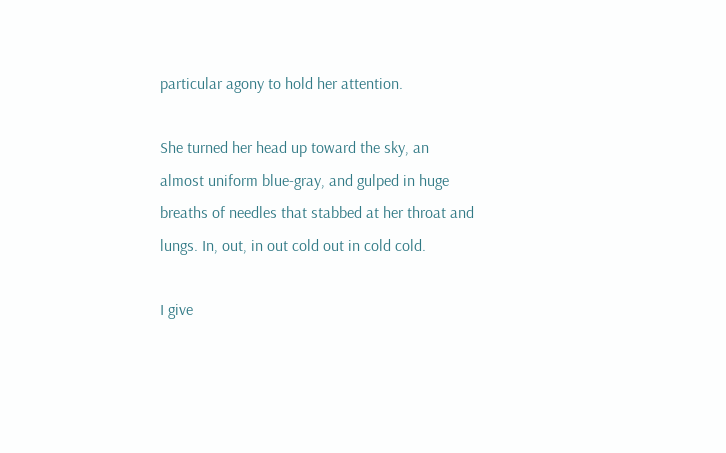particular agony to hold her attention.

She turned her head up toward the sky, an almost uniform blue-gray, and gulped in huge breaths of needles that stabbed at her throat and lungs. In, out, in out cold out in cold cold.

I give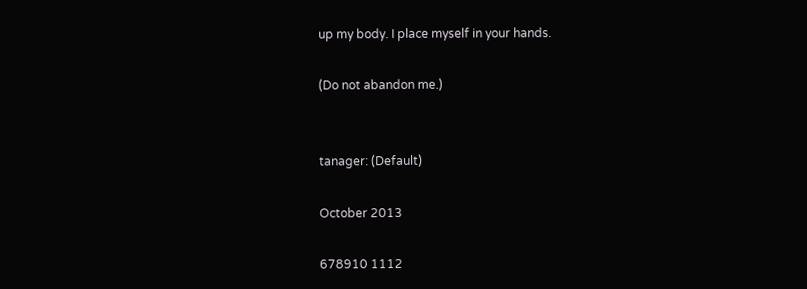up my body. I place myself in your hands.

(Do not abandon me.)


tanager: (Default)

October 2013

678910 1112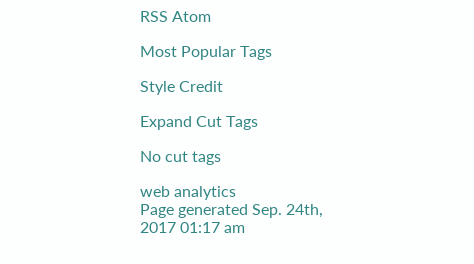RSS Atom

Most Popular Tags

Style Credit

Expand Cut Tags

No cut tags

web analytics
Page generated Sep. 24th, 2017 01:17 am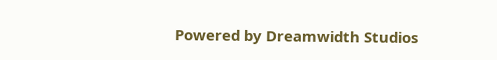Powered by Dreamwidth Studios